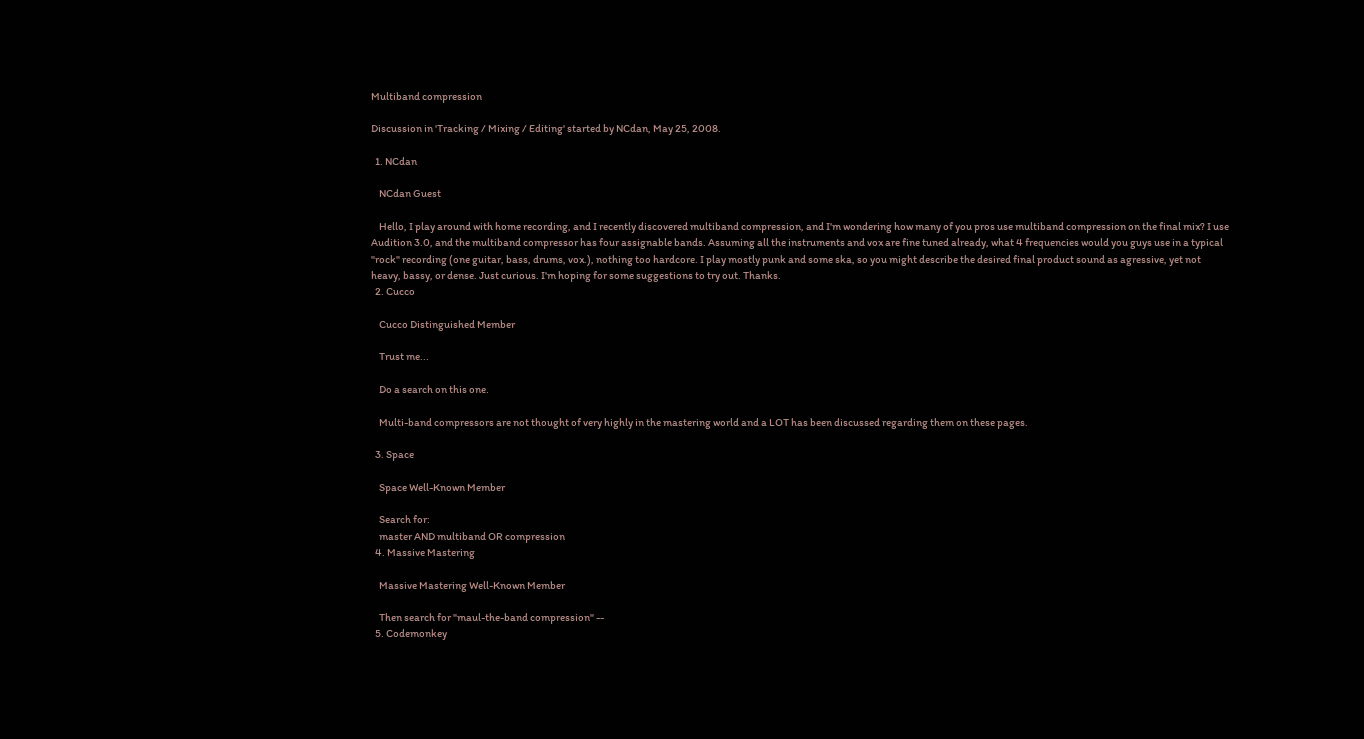Multiband compression

Discussion in 'Tracking / Mixing / Editing' started by NCdan, May 25, 2008.

  1. NCdan

    NCdan Guest

    Hello, I play around with home recording, and I recently discovered multiband compression, and I'm wondering how many of you pros use multiband compression on the final mix? I use Audition 3.0, and the multiband compressor has four assignable bands. Assuming all the instruments and vox are fine tuned already, what 4 frequencies would you guys use in a typical "rock" recording (one guitar, bass, drums, vox.), nothing too hardcore. I play mostly punk and some ska, so you might describe the desired final product sound as agressive, yet not heavy, bassy, or dense. Just curious. I'm hoping for some suggestions to try out. Thanks.
  2. Cucco

    Cucco Distinguished Member

    Trust me...

    Do a search on this one.

    Multi-band compressors are not thought of very highly in the mastering world and a LOT has been discussed regarding them on these pages.

  3. Space

    Space Well-Known Member

    Search for:
    master AND multiband OR compression
  4. Massive Mastering

    Massive Mastering Well-Known Member

    Then search for "maul-the-band compression" --
  5. Codemonkey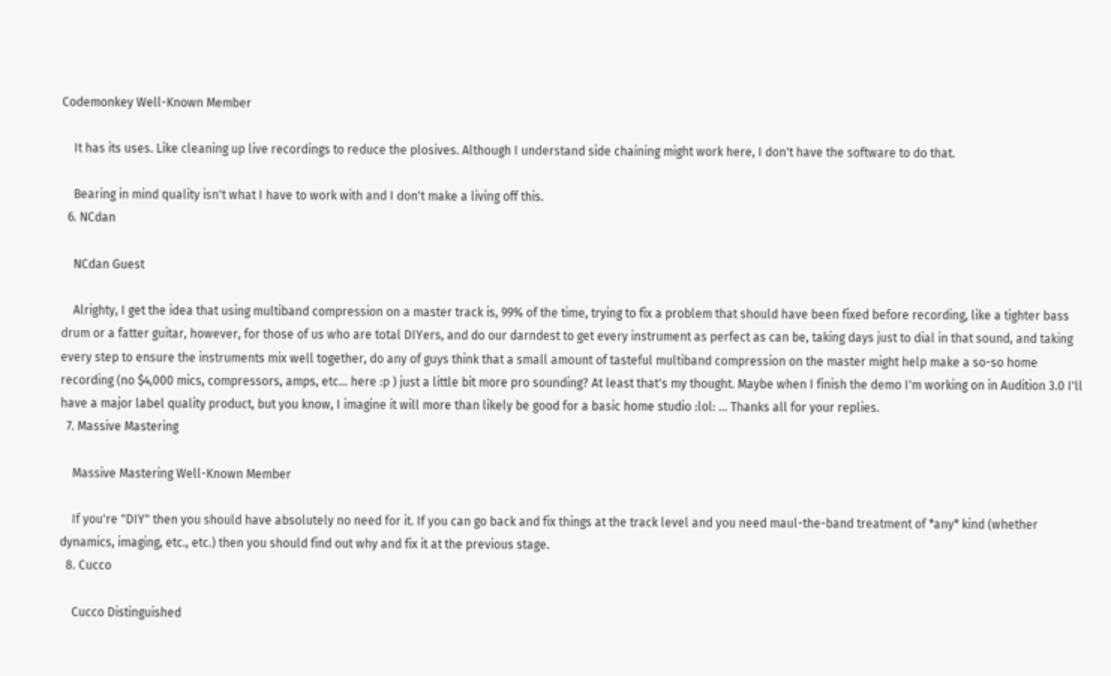Codemonkey Well-Known Member

    It has its uses. Like cleaning up live recordings to reduce the plosives. Although I understand side chaining might work here, I don't have the software to do that.

    Bearing in mind quality isn't what I have to work with and I don't make a living off this.
  6. NCdan

    NCdan Guest

    Alrighty, I get the idea that using multiband compression on a master track is, 99% of the time, trying to fix a problem that should have been fixed before recording, like a tighter bass drum or a fatter guitar, however, for those of us who are total DIYers, and do our darndest to get every instrument as perfect as can be, taking days just to dial in that sound, and taking every step to ensure the instruments mix well together, do any of guys think that a small amount of tasteful multiband compression on the master might help make a so-so home recording (no $4,000 mics, compressors, amps, etc... here :p ) just a little bit more pro sounding? At least that's my thought. Maybe when I finish the demo I'm working on in Audition 3.0 I'll have a major label quality product, but you know, I imagine it will more than likely be good for a basic home studio :lol: ... Thanks all for your replies.
  7. Massive Mastering

    Massive Mastering Well-Known Member

    If you're "DIY" then you should have absolutely no need for it. If you can go back and fix things at the track level and you need maul-the-band treatment of *any* kind (whether dynamics, imaging, etc., etc.) then you should find out why and fix it at the previous stage.
  8. Cucco

    Cucco Distinguished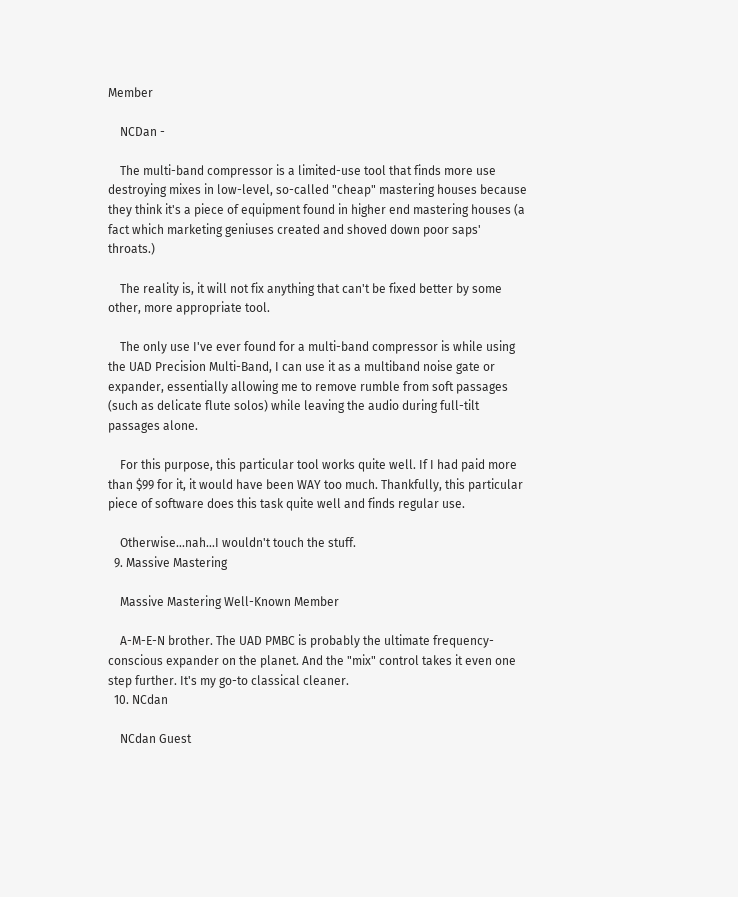Member

    NCDan -

    The multi-band compressor is a limited-use tool that finds more use destroying mixes in low-level, so-called "cheap" mastering houses because they think it's a piece of equipment found in higher end mastering houses (a fact which marketing geniuses created and shoved down poor saps' throats.)

    The reality is, it will not fix anything that can't be fixed better by some other, more appropriate tool.

    The only use I've ever found for a multi-band compressor is while using the UAD Precision Multi-Band, I can use it as a multiband noise gate or expander, essentially allowing me to remove rumble from soft passages (such as delicate flute solos) while leaving the audio during full-tilt passages alone.

    For this purpose, this particular tool works quite well. If I had paid more than $99 for it, it would have been WAY too much. Thankfully, this particular piece of software does this task quite well and finds regular use.

    Otherwise...nah...I wouldn't touch the stuff.
  9. Massive Mastering

    Massive Mastering Well-Known Member

    A-M-E-N brother. The UAD PMBC is probably the ultimate frequency-conscious expander on the planet. And the "mix" control takes it even one step further. It's my go-to classical cleaner.
  10. NCdan

    NCdan Guest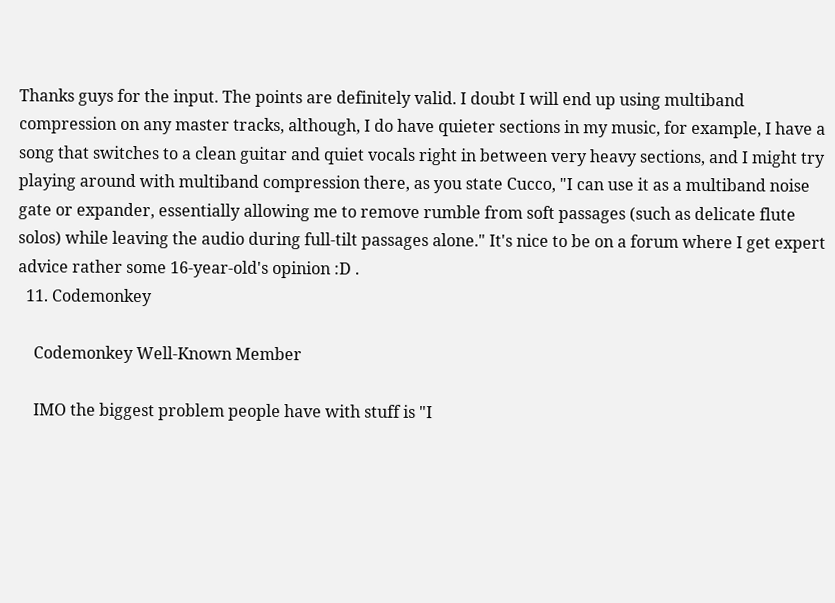Thanks guys for the input. The points are definitely valid. I doubt I will end up using multiband compression on any master tracks, although, I do have quieter sections in my music, for example, I have a song that switches to a clean guitar and quiet vocals right in between very heavy sections, and I might try playing around with multiband compression there, as you state Cucco, "I can use it as a multiband noise gate or expander, essentially allowing me to remove rumble from soft passages (such as delicate flute solos) while leaving the audio during full-tilt passages alone." It's nice to be on a forum where I get expert advice rather some 16-year-old's opinion :D .
  11. Codemonkey

    Codemonkey Well-Known Member

    IMO the biggest problem people have with stuff is "I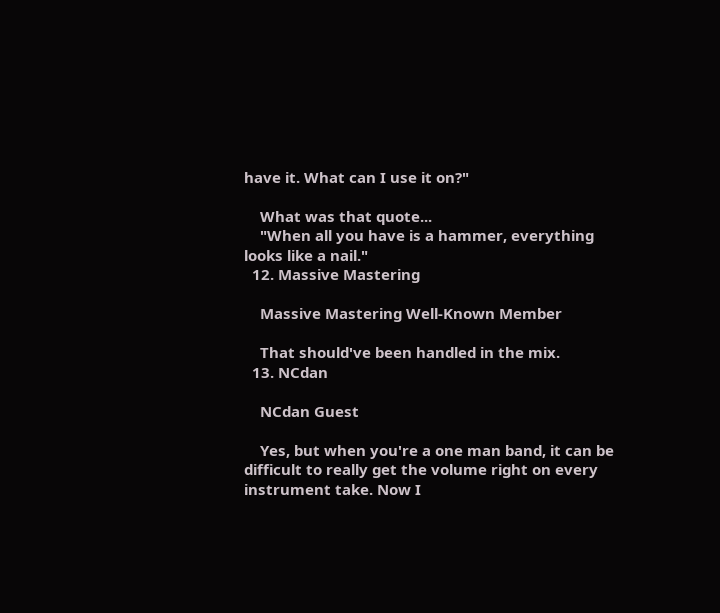have it. What can I use it on?"

    What was that quote...
    "When all you have is a hammer, everything looks like a nail."
  12. Massive Mastering

    Massive Mastering Well-Known Member

    That should've been handled in the mix.
  13. NCdan

    NCdan Guest

    Yes, but when you're a one man band, it can be difficult to really get the volume right on every instrument take. Now I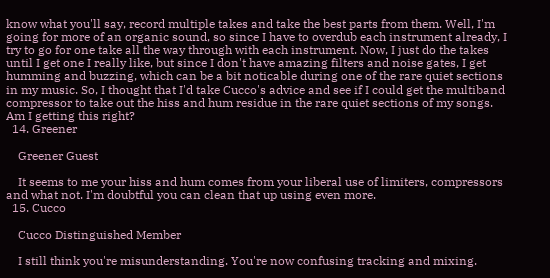know what you'll say, record multiple takes and take the best parts from them. Well, I'm going for more of an organic sound, so since I have to overdub each instrument already, I try to go for one take all the way through with each instrument. Now, I just do the takes until I get one I really like, but since I don't have amazing filters and noise gates, I get humming and buzzing, which can be a bit noticable during one of the rare quiet sections in my music. So, I thought that I'd take Cucco's advice and see if I could get the multiband compressor to take out the hiss and hum residue in the rare quiet sections of my songs. Am I getting this right?
  14. Greener

    Greener Guest

    It seems to me your hiss and hum comes from your liberal use of limiters, compressors and what not. I'm doubtful you can clean that up using even more.
  15. Cucco

    Cucco Distinguished Member

    I still think you're misunderstanding. You're now confusing tracking and mixing.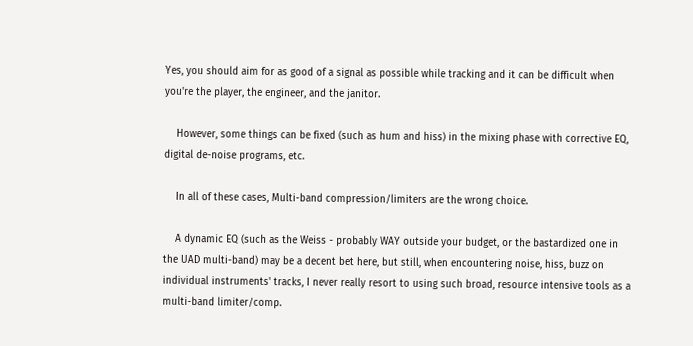Yes, you should aim for as good of a signal as possible while tracking and it can be difficult when you're the player, the engineer, and the janitor.

    However, some things can be fixed (such as hum and hiss) in the mixing phase with corrective EQ, digital de-noise programs, etc.

    In all of these cases, Multi-band compression/limiters are the wrong choice.

    A dynamic EQ (such as the Weiss - probably WAY outside your budget, or the bastardized one in the UAD multi-band) may be a decent bet here, but still, when encountering noise, hiss, buzz on individual instruments' tracks, I never really resort to using such broad, resource intensive tools as a multi-band limiter/comp.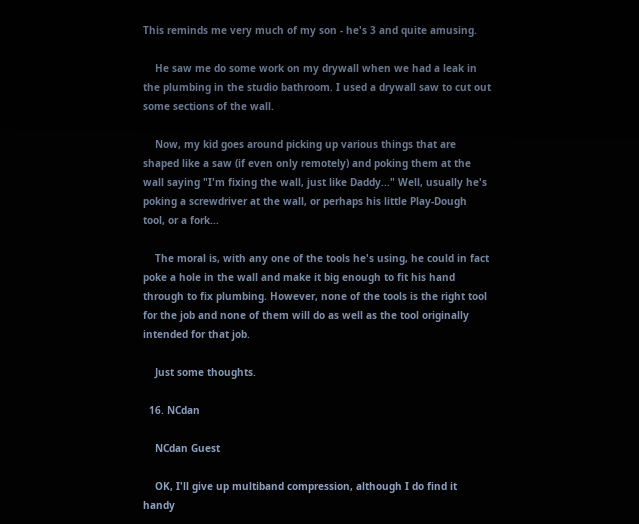This reminds me very much of my son - he's 3 and quite amusing.

    He saw me do some work on my drywall when we had a leak in the plumbing in the studio bathroom. I used a drywall saw to cut out some sections of the wall.

    Now, my kid goes around picking up various things that are shaped like a saw (if even only remotely) and poking them at the wall saying "I'm fixing the wall, just like Daddy..." Well, usually he's poking a screwdriver at the wall, or perhaps his little Play-Dough tool, or a fork...

    The moral is, with any one of the tools he's using, he could in fact poke a hole in the wall and make it big enough to fit his hand through to fix plumbing. However, none of the tools is the right tool for the job and none of them will do as well as the tool originally intended for that job.

    Just some thoughts.

  16. NCdan

    NCdan Guest

    OK, I'll give up multiband compression, although I do find it handy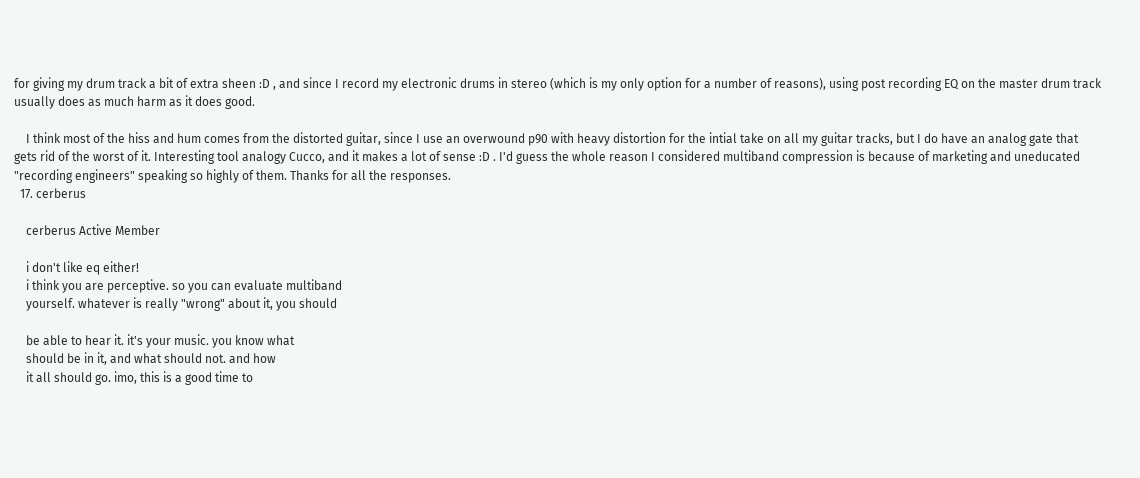for giving my drum track a bit of extra sheen :D , and since I record my electronic drums in stereo (which is my only option for a number of reasons), using post recording EQ on the master drum track usually does as much harm as it does good.

    I think most of the hiss and hum comes from the distorted guitar, since I use an overwound p90 with heavy distortion for the intial take on all my guitar tracks, but I do have an analog gate that gets rid of the worst of it. Interesting tool analogy Cucco, and it makes a lot of sense :D . I'd guess the whole reason I considered multiband compression is because of marketing and uneducated "recording engineers" speaking so highly of them. Thanks for all the responses.
  17. cerberus

    cerberus Active Member

    i don't like eq either!
    i think you are perceptive. so you can evaluate multiband
    yourself. whatever is really "wrong" about it, you should

    be able to hear it. it's your music. you know what
    should be in it, and what should not. and how
    it all should go. imo, this is a good time to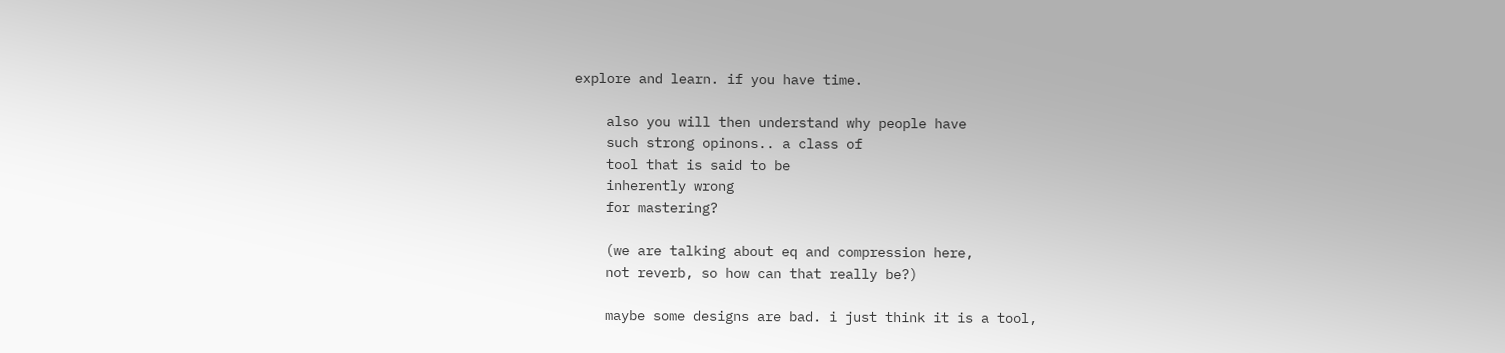explore and learn. if you have time.

    also you will then understand why people have
    such strong opinons.. a class of
    tool that is said to be
    inherently wrong
    for mastering?

    (we are talking about eq and compression here,
    not reverb, so how can that really be?)

    maybe some designs are bad. i just think it is a tool,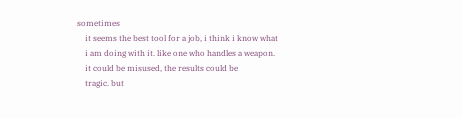sometimes
    it seems the best tool for a job, i think i know what
    i am doing with it. like one who handles a weapon.
    it could be misused, the results could be
    tragic. but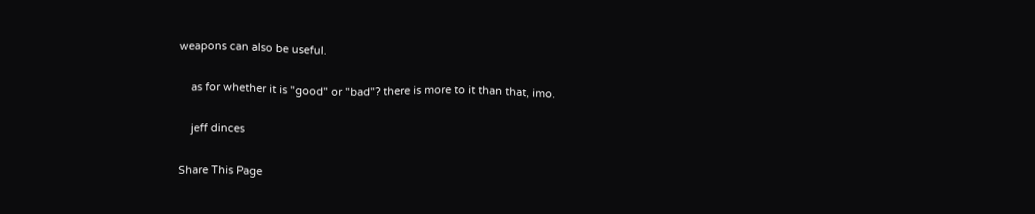weapons can also be useful.

    as for whether it is "good" or "bad"? there is more to it than that, imo.

    jeff dinces

Share This Page